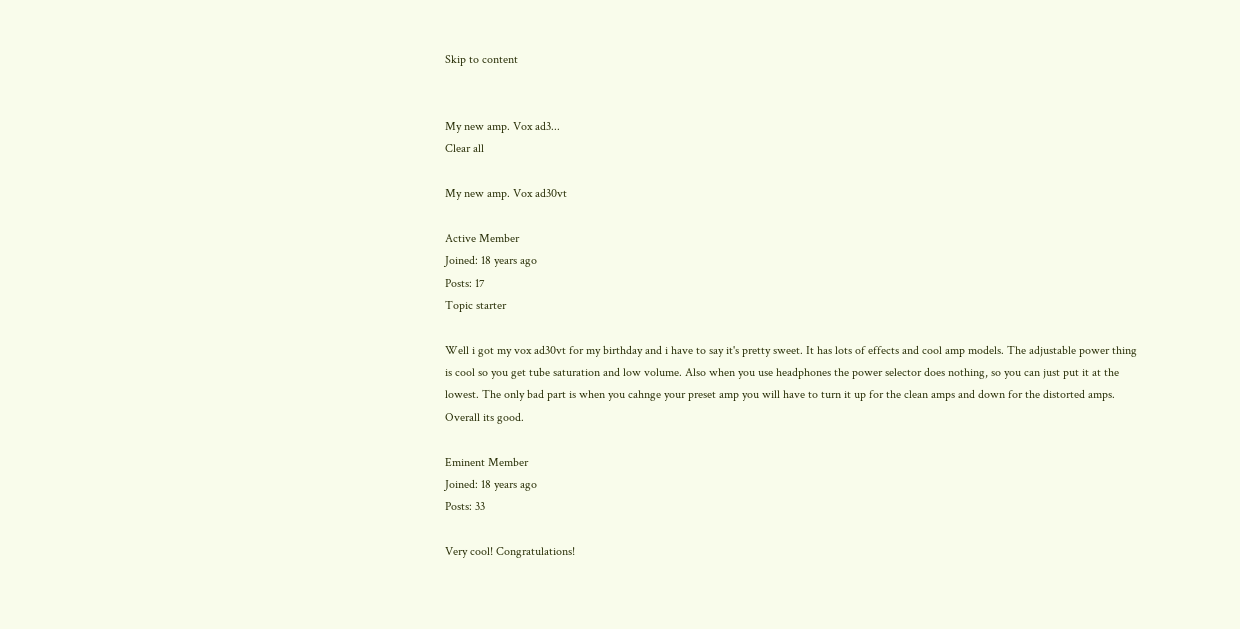Skip to content


My new amp. Vox ad3...
Clear all

My new amp. Vox ad30vt

Active Member
Joined: 18 years ago
Posts: 17
Topic starter

Well i got my vox ad30vt for my birthday and i have to say it's pretty sweet. It has lots of effects and cool amp models. The adjustable power thing is cool so you get tube saturation and low volume. Also when you use headphones the power selector does nothing, so you can just put it at the lowest. The only bad part is when you cahnge your preset amp you will have to turn it up for the clean amps and down for the distorted amps. Overall its good.

Eminent Member
Joined: 18 years ago
Posts: 33

Very cool! Congratulations!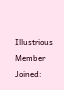Illustrious Member
Joined: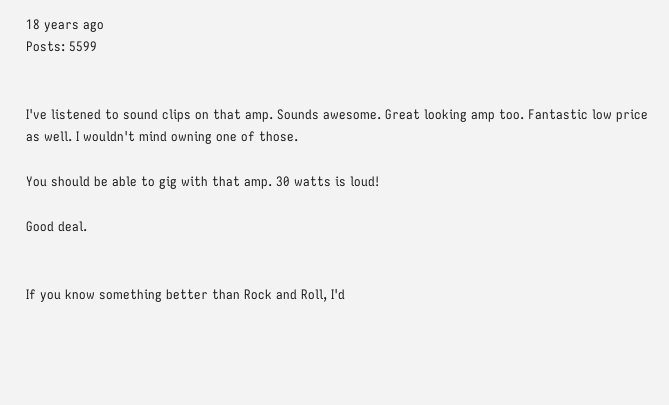18 years ago
Posts: 5599


I've listened to sound clips on that amp. Sounds awesome. Great looking amp too. Fantastic low price as well. I wouldn't mind owning one of those.

You should be able to gig with that amp. 30 watts is loud!

Good deal.


If you know something better than Rock and Roll, I'd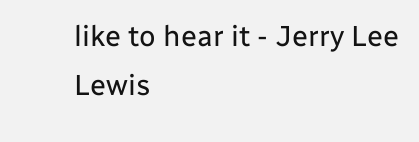like to hear it - Jerry Lee Lewis